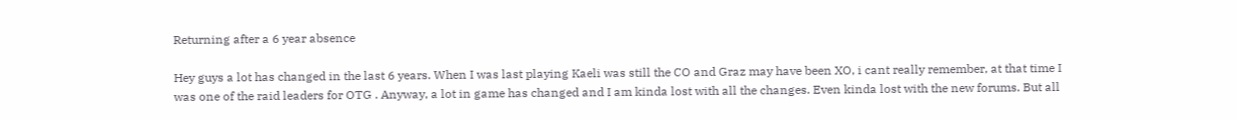Returning after a 6 year absence

Hey guys a lot has changed in the last 6 years. When I was last playing Kaeli was still the CO and Graz may have been XO, i cant really remember, at that time I was one of the raid leaders for OTG . Anyway, a lot in game has changed and I am kinda lost with all the changes. Even kinda lost with the new forums. But all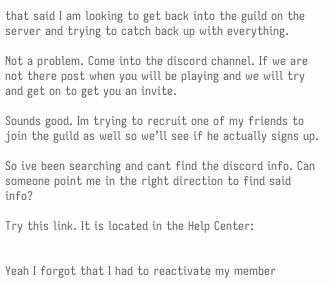that said I am looking to get back into the guild on the server and trying to catch back up with everything.

Not a problem. Come into the discord channel. If we are not there post when you will be playing and we will try and get on to get you an invite.

Sounds good. Im trying to recruit one of my friends to join the guild as well so we’ll see if he actually signs up.

So ive been searching and cant find the discord info. Can someone point me in the right direction to find said info?

Try this link. It is located in the Help Center:


Yeah I forgot that I had to reactivate my member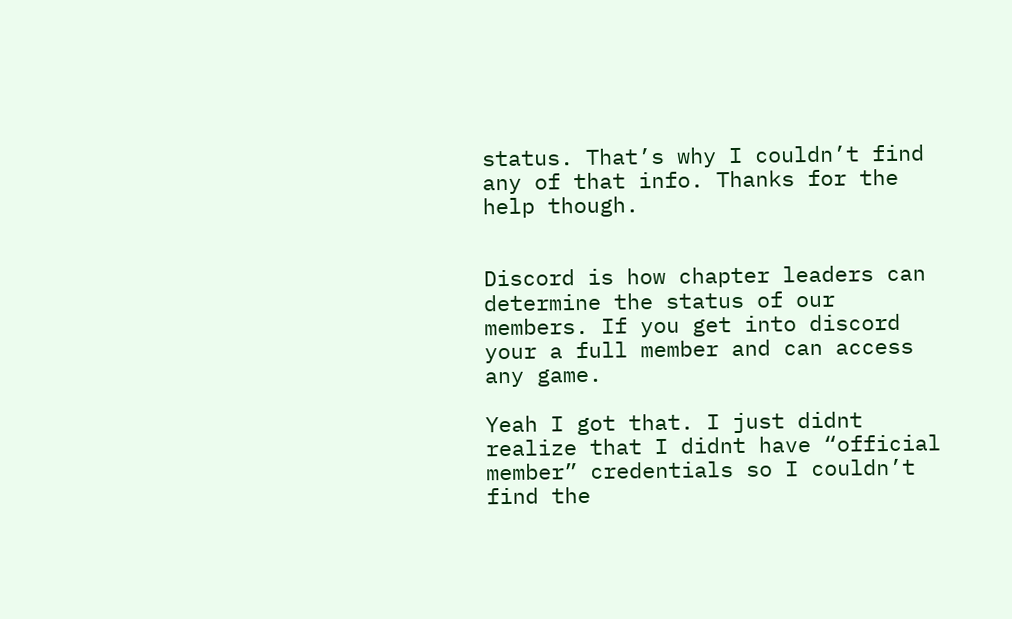status. That’s why I couldn’t find any of that info. Thanks for the help though.


Discord is how chapter leaders can determine the status of our members. If you get into discord your a full member and can access any game.

Yeah I got that. I just didnt realize that I didnt have “official member” credentials so I couldn’t find the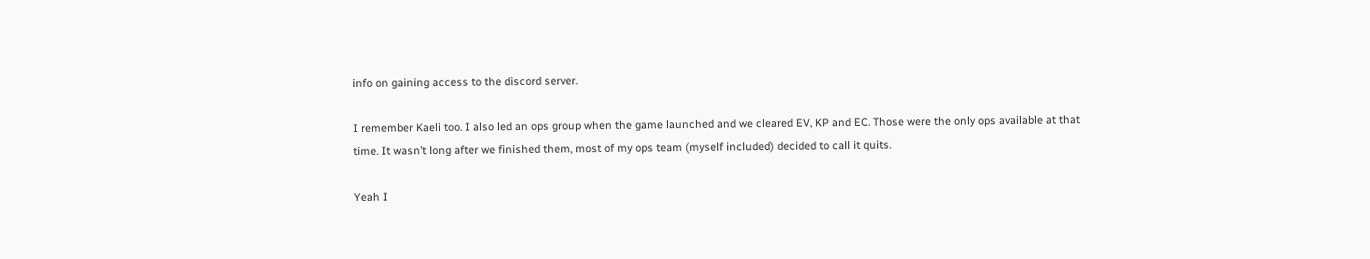info on gaining access to the discord server.

I remember Kaeli too. I also led an ops group when the game launched and we cleared EV, KP and EC. Those were the only ops available at that time. It wasn’t long after we finished them, most of my ops team (myself included) decided to call it quits.

Yeah I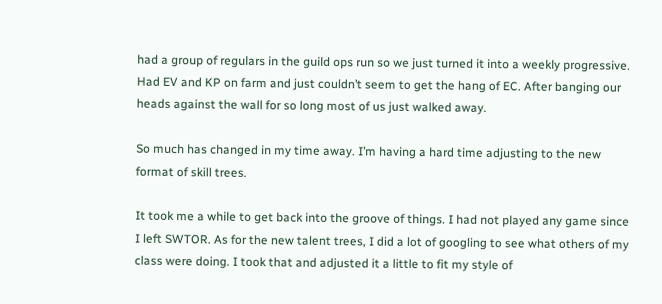had a group of regulars in the guild ops run so we just turned it into a weekly progressive. Had EV and KP on farm and just couldn’t seem to get the hang of EC. After banging our heads against the wall for so long most of us just walked away.

So much has changed in my time away. I’m having a hard time adjusting to the new format of skill trees.

It took me a while to get back into the groove of things. I had not played any game since I left SWTOR. As for the new talent trees, I did a lot of googling to see what others of my class were doing. I took that and adjusted it a little to fit my style of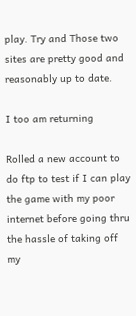play. Try and Those two sites are pretty good and reasonably up to date.

I too am returning

Rolled a new account to do ftp to test if I can play the game with my poor internet before going thru the hassle of taking off my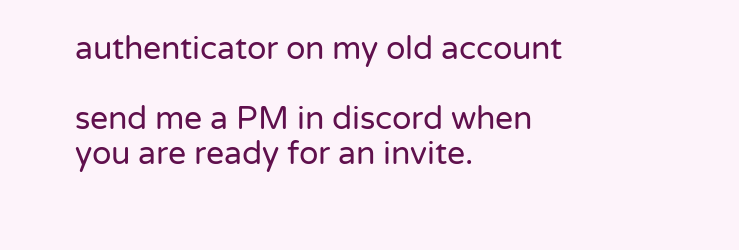authenticator on my old account

send me a PM in discord when you are ready for an invite.